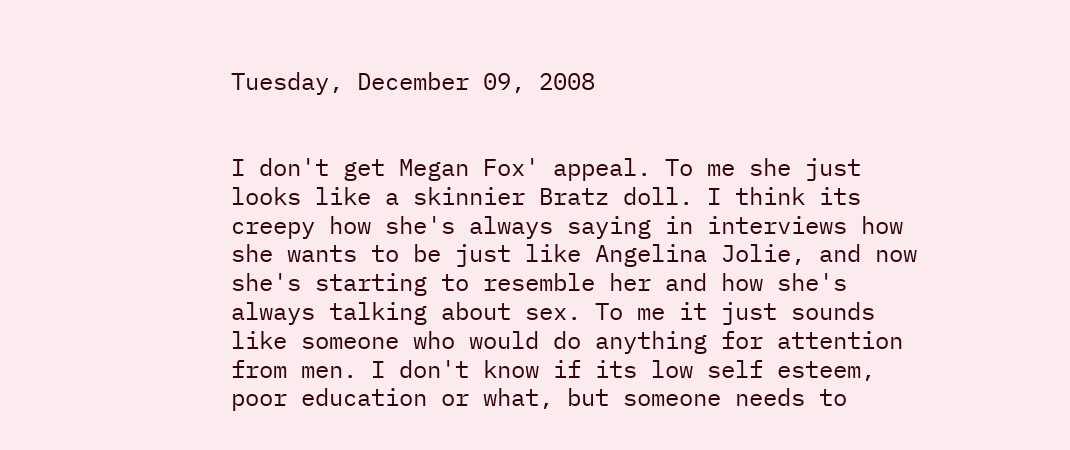Tuesday, December 09, 2008


I don't get Megan Fox' appeal. To me she just looks like a skinnier Bratz doll. I think its creepy how she's always saying in interviews how she wants to be just like Angelina Jolie, and now she's starting to resemble her and how she's always talking about sex. To me it just sounds like someone who would do anything for attention from men. I don't know if its low self esteem, poor education or what, but someone needs to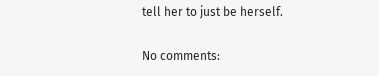tell her to just be herself.

No comments: